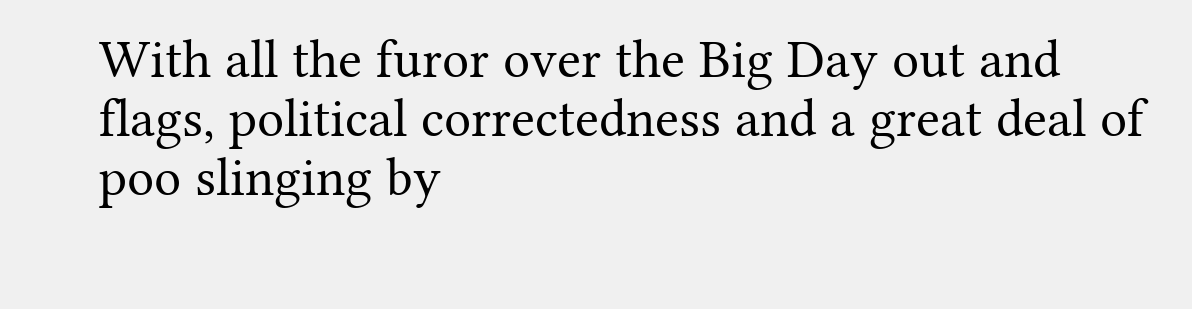With all the furor over the Big Day out and flags, political correctedness and a great deal of poo slinging by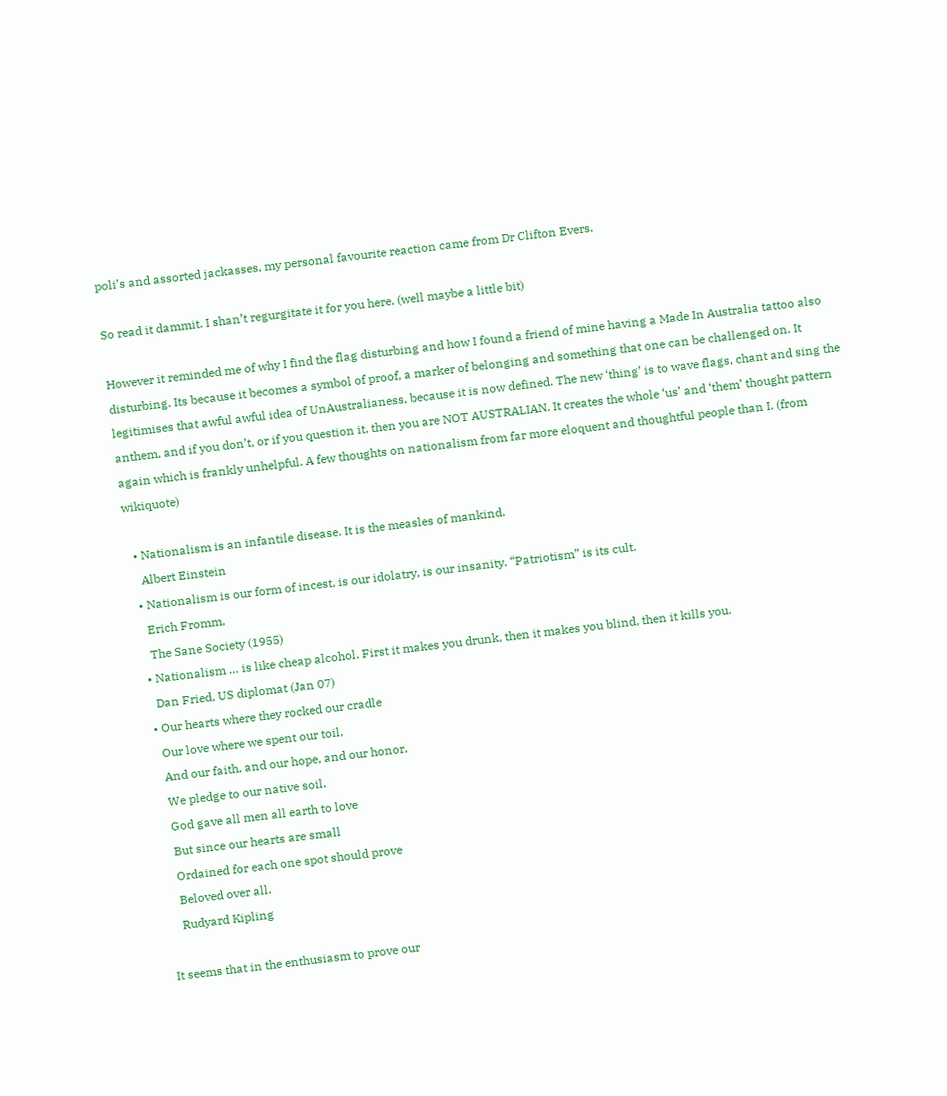poli’s and assorted jackasses, my personal favourite reaction came from Dr Clifton Evers.

So read it dammit. I shan’t regurgitate it for you here. (well maybe a little bit)

However it reminded me of why I find the flag disturbing and how I found a friend of mine having a Made In Australia tattoo also disturbing. Its because it becomes a symbol of proof, a marker of belonging and something that one can be challenged on. It legitimises that awful awful idea of UnAustralianess, because it is now defined. The new ‘thing’ is to wave flags, chant and sing the anthem, and if you don’t, or if you question it, then you are NOT AUSTRALIAN. It creates the whole ‘us’ and ‘them’ thought pattern again which is frankly unhelpful. A few thoughts on nationalism from far more eloquent and thoughtful people than I. (from wikiquote)

  • Nationalism is an infantile disease. It is the measles of mankind.
    Albert Einstein
  • Nationalism is our form of incest, is our idolatry, is our insanity. “Patriotism” is its cult.
    Erich Fromm,
    The Sane Society (1955)
  • Nationalism … is like cheap alcohol. First it makes you drunk, then it makes you blind, then it kills you.
    Dan Fried, US diplomat (Jan 07)
  • Our hearts where they rocked our cradle
    Our love where we spent our toil,
    And our faith, and our hope, and our honor,
    We pledge to our native soil.
    God gave all men all earth to love
    But since our hearts are small
    Ordained for each one spot should prove
    Beloved over all.
    Rudyard Kipling

It seems that in the enthusiasm to prove our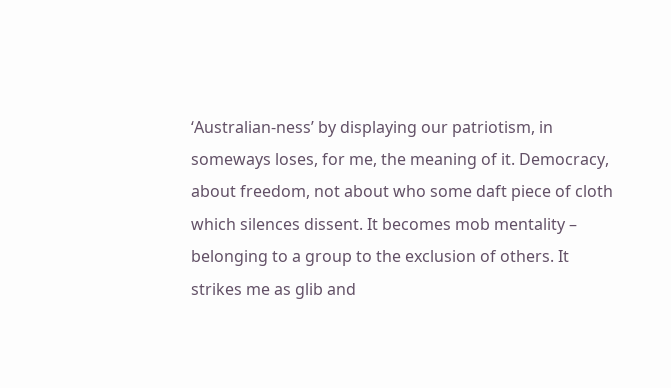‘Australian-ness’ by displaying our patriotism, in someways loses, for me, the meaning of it. Democracy, about freedom, not about who some daft piece of cloth which silences dissent. It becomes mob mentality – belonging to a group to the exclusion of others. It strikes me as glib and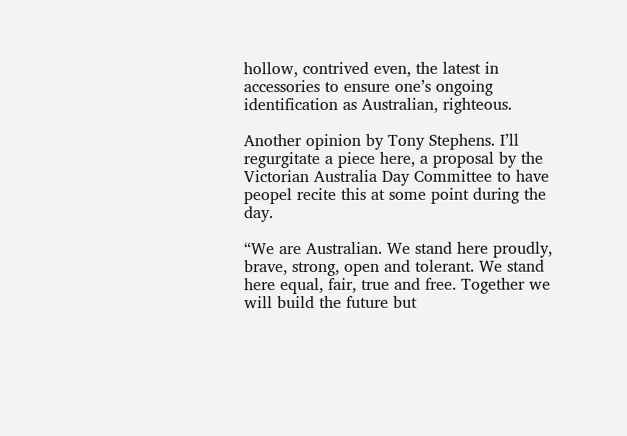hollow, contrived even, the latest in accessories to ensure one’s ongoing identification as Australian, righteous.

Another opinion by Tony Stephens. I’ll regurgitate a piece here, a proposal by the Victorian Australia Day Committee to have peopel recite this at some point during the day.

“We are Australian. We stand here proudly, brave, strong, open and tolerant. We stand here equal, fair, true and free. Together we will build the future but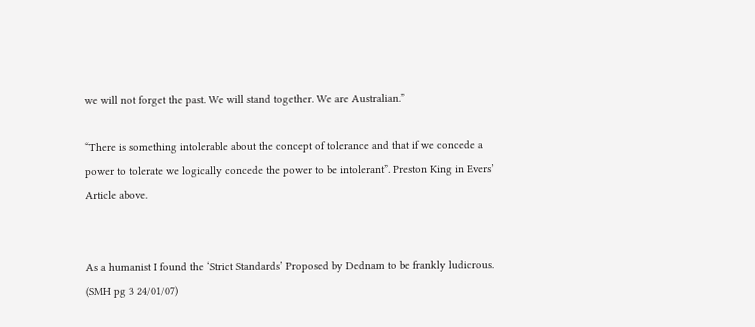we will not forget the past. We will stand together. We are Australian.”

“There is something intolerable about the concept of tolerance and that if we concede a power to tolerate we logically concede the power to be intolerant”. Preston King in Evers’ Article above.


As a humanist I found the ‘Strict Standards’ Proposed by Dednam to be frankly ludicrous. (SMH pg 3 24/01/07)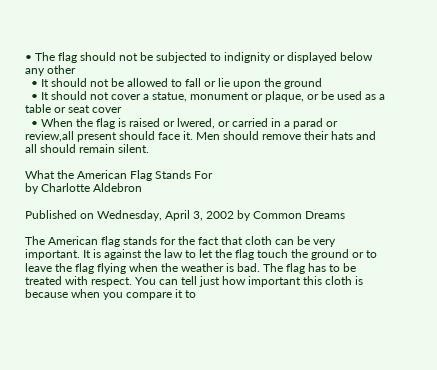• The flag should not be subjected to indignity or displayed below any other
  • It should not be allowed to fall or lie upon the ground
  • It should not cover a statue, monument or plaque, or be used as a table or seat cover
  • When the flag is raised or lwered, or carried in a parad or review,all present should face it. Men should remove their hats and all should remain silent.

What the American Flag Stands For
by Charlotte Aldebron

Published on Wednesday, April 3, 2002 by Common Dreams

The American flag stands for the fact that cloth can be very important. It is against the law to let the flag touch the ground or to leave the flag flying when the weather is bad. The flag has to be treated with respect. You can tell just how important this cloth is because when you compare it to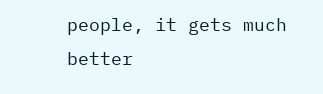people, it gets much better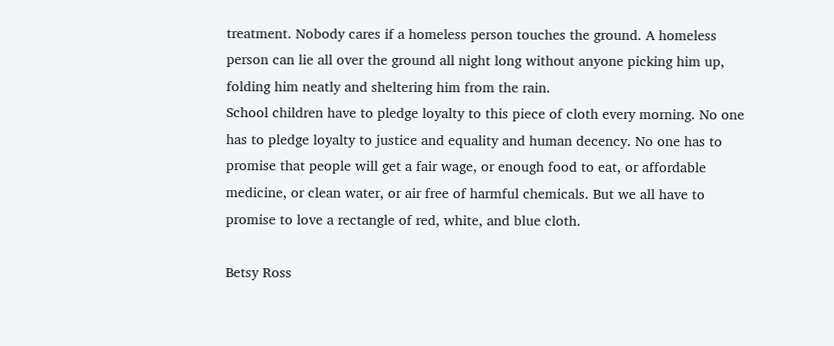treatment. Nobody cares if a homeless person touches the ground. A homeless person can lie all over the ground all night long without anyone picking him up, folding him neatly and sheltering him from the rain.
School children have to pledge loyalty to this piece of cloth every morning. No one has to pledge loyalty to justice and equality and human decency. No one has to promise that people will get a fair wage, or enough food to eat, or affordable medicine, or clean water, or air free of harmful chemicals. But we all have to promise to love a rectangle of red, white, and blue cloth.

Betsy Ross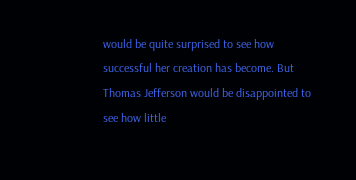would be quite surprised to see how successful her creation has become. But Thomas Jefferson would be disappointed to see how little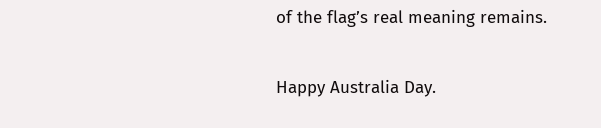of the flag’s real meaning remains.


Happy Australia Day.